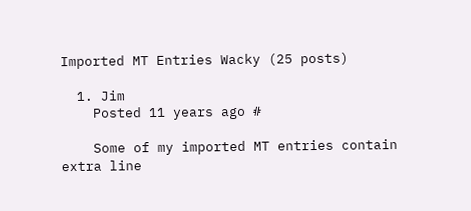Imported MT Entries Wacky (25 posts)

  1. Jim
    Posted 11 years ago #

    Some of my imported MT entries contain extra line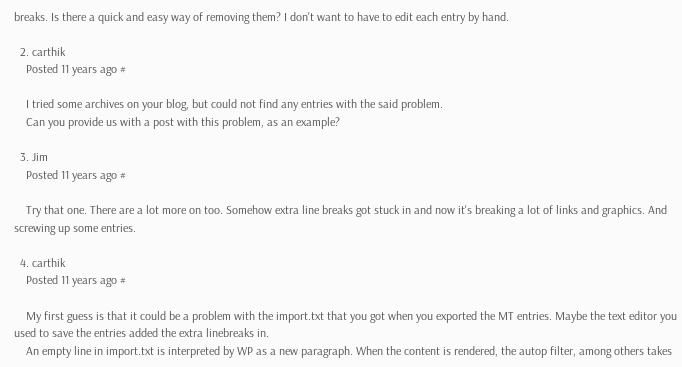breaks. Is there a quick and easy way of removing them? I don't want to have to edit each entry by hand.

  2. carthik
    Posted 11 years ago #

    I tried some archives on your blog, but could not find any entries with the said problem.
    Can you provide us with a post with this problem, as an example?

  3. Jim
    Posted 11 years ago #

    Try that one. There are a lot more on too. Somehow extra line breaks got stuck in and now it's breaking a lot of links and graphics. And screwing up some entries.

  4. carthik
    Posted 11 years ago #

    My first guess is that it could be a problem with the import.txt that you got when you exported the MT entries. Maybe the text editor you used to save the entries added the extra linebreaks in.
    An empty line in import.txt is interpreted by WP as a new paragraph. When the content is rendered, the autop filter, among others takes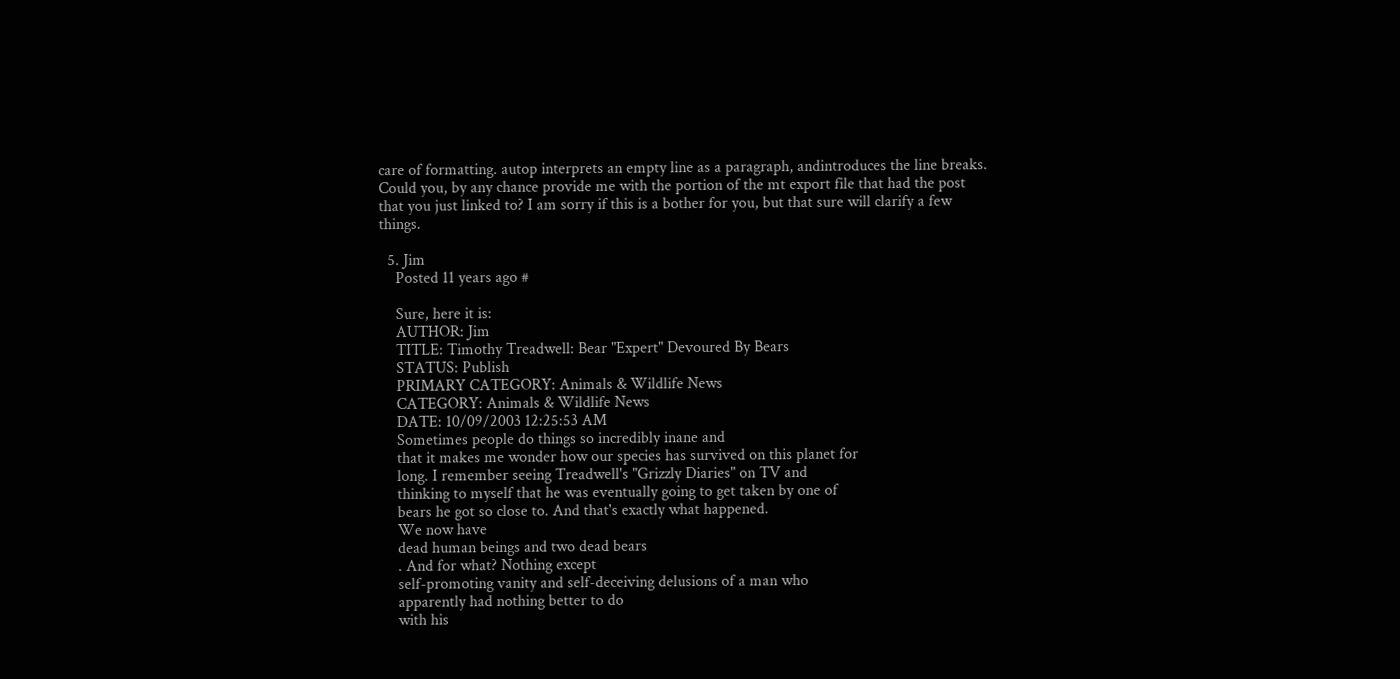care of formatting. autop interprets an empty line as a paragraph, andintroduces the line breaks. Could you, by any chance provide me with the portion of the mt export file that had the post that you just linked to? I am sorry if this is a bother for you, but that sure will clarify a few things.

  5. Jim
    Posted 11 years ago #

    Sure, here it is:
    AUTHOR: Jim
    TITLE: Timothy Treadwell: Bear "Expert" Devoured By Bears
    STATUS: Publish
    PRIMARY CATEGORY: Animals & Wildlife News
    CATEGORY: Animals & Wildlife News
    DATE: 10/09/2003 12:25:53 AM
    Sometimes people do things so incredibly inane and
    that it makes me wonder how our species has survived on this planet for
    long. I remember seeing Treadwell's "Grizzly Diaries" on TV and
    thinking to myself that he was eventually going to get taken by one of
    bears he got so close to. And that's exactly what happened.
    We now have
    dead human beings and two dead bears
    . And for what? Nothing except
    self-promoting vanity and self-deceiving delusions of a man who
    apparently had nothing better to do
    with his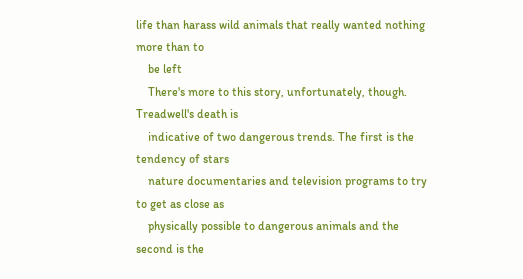life than harass wild animals that really wanted nothing more than to
    be left
    There's more to this story, unfortunately, though. Treadwell's death is
    indicative of two dangerous trends. The first is the tendency of stars
    nature documentaries and television programs to try to get as close as
    physically possible to dangerous animals and the second is the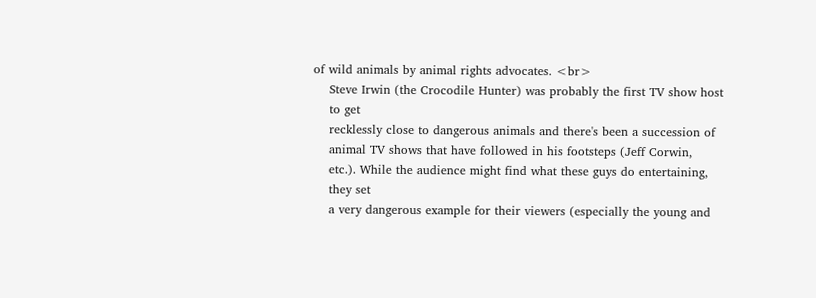of wild animals by animal rights advocates. <br>
    Steve Irwin (the Crocodile Hunter) was probably the first TV show host
    to get
    recklessly close to dangerous animals and there's been a succession of
    animal TV shows that have followed in his footsteps (Jeff Corwin,
    etc.). While the audience might find what these guys do entertaining,
    they set
    a very dangerous example for their viewers (especially the young and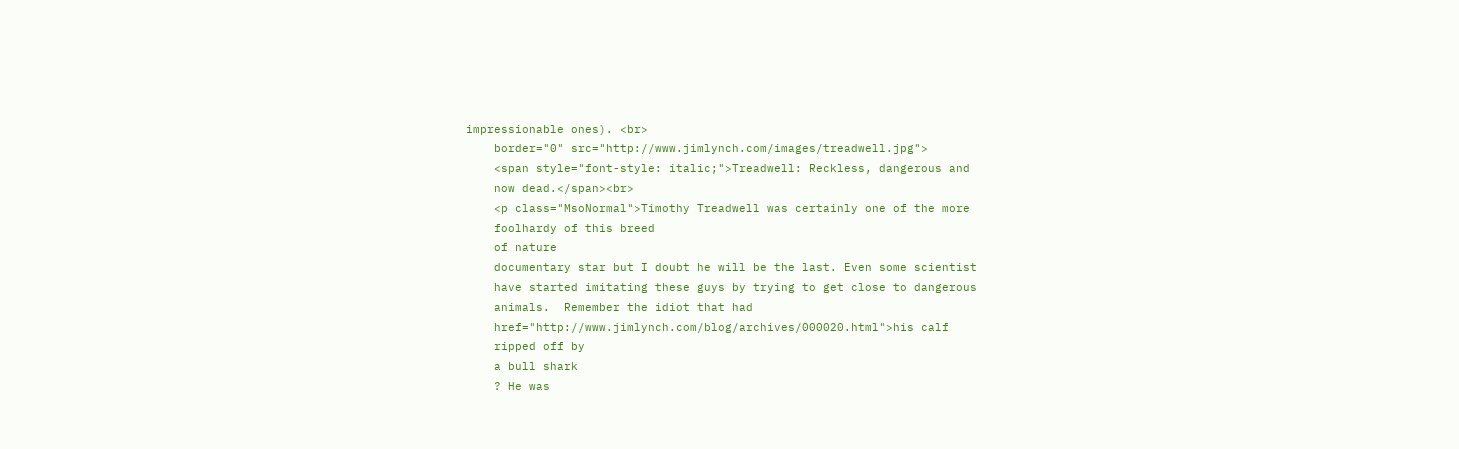impressionable ones). <br>
    border="0" src="http://www.jimlynch.com/images/treadwell.jpg">
    <span style="font-style: italic;">Treadwell: Reckless, dangerous and
    now dead.</span><br>
    <p class="MsoNormal">Timothy Treadwell was certainly one of the more
    foolhardy of this breed
    of nature
    documentary star but I doubt he will be the last. Even some scientist
    have started imitating these guys by trying to get close to dangerous
    animals.  Remember the idiot that had
    href="http://www.jimlynch.com/blog/archives/000020.html">his calf
    ripped off by
    a bull shark
    ? He was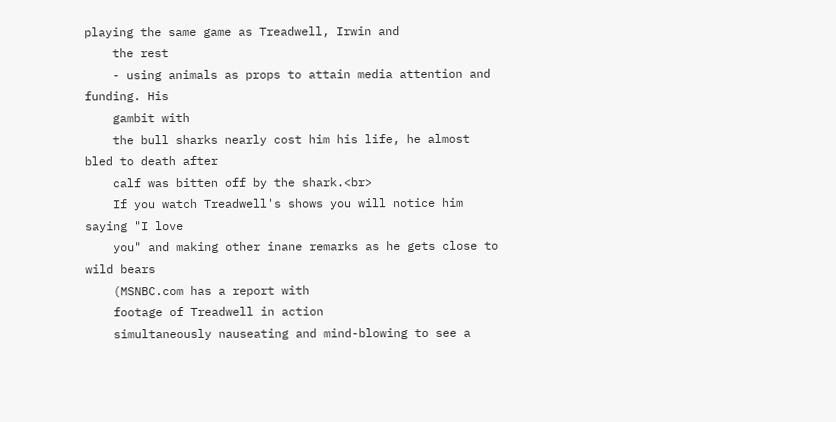playing the same game as Treadwell, Irwin and
    the rest
    - using animals as props to attain media attention and funding. His
    gambit with
    the bull sharks nearly cost him his life, he almost bled to death after
    calf was bitten off by the shark.<br>
    If you watch Treadwell's shows you will notice him saying "I love
    you" and making other inane remarks as he gets close to wild bears
    (MSNBC.com has a report with
    footage of Treadwell in action
    simultaneously nauseating and mind-blowing to see a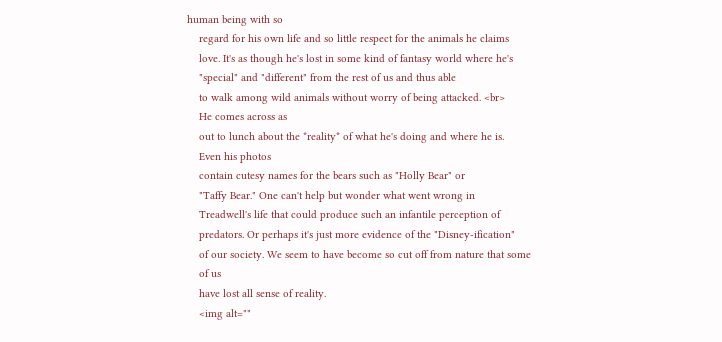human being with so
    regard for his own life and so little respect for the animals he claims
    love. It's as though he's lost in some kind of fantasy world where he's
    "special" and "different" from the rest of us and thus able
    to walk among wild animals without worry of being attacked. <br>
    He comes across as
    out to lunch about the *reality* of what he's doing and where he is.
    Even his photos
    contain cutesy names for the bears such as "Holly Bear" or
    "Taffy Bear." One can't help but wonder what went wrong in
    Treadwell's life that could produce such an infantile perception of
    predators. Or perhaps it's just more evidence of the "Disney-ification"
    of our society. We seem to have become so cut off from nature that some
    of us
    have lost all sense of reality.
    <img alt=""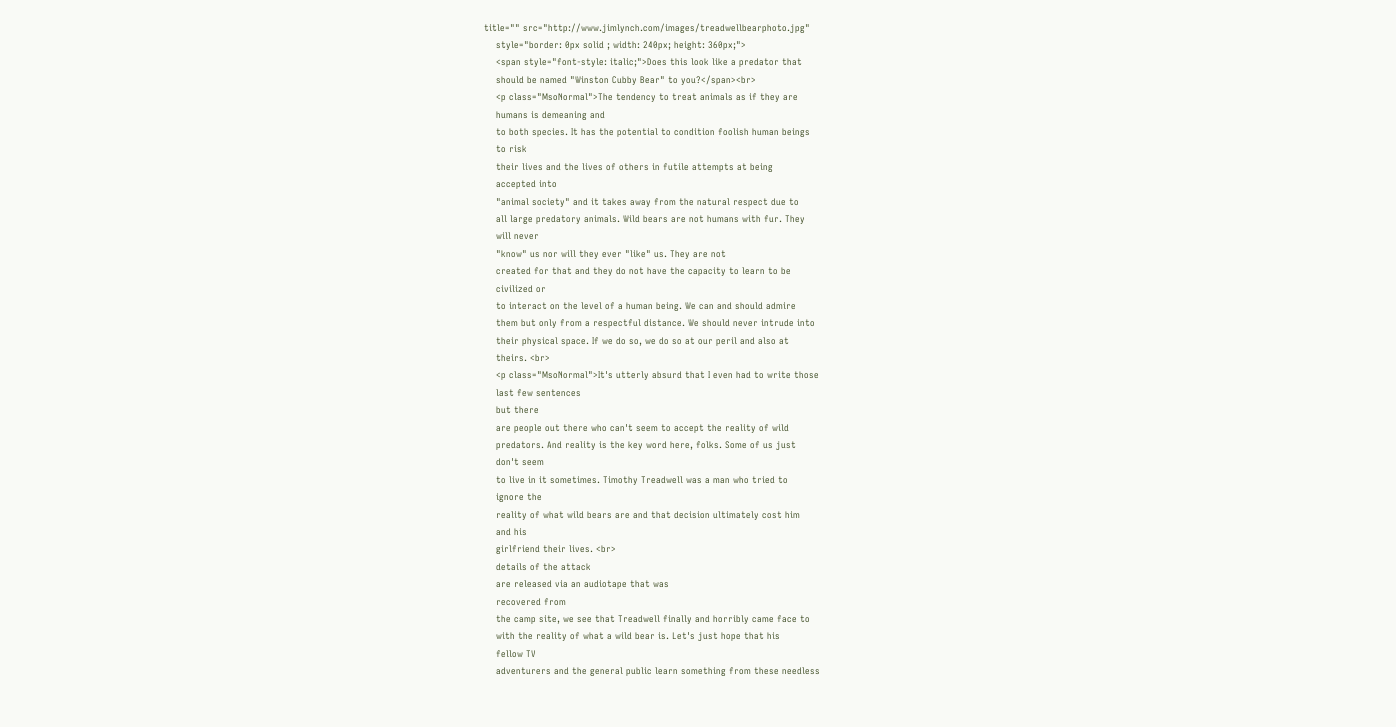title="" src="http://www.jimlynch.com/images/treadwellbearphoto.jpg"
    style="border: 0px solid ; width: 240px; height: 360px;">
    <span style="font-style: italic;">Does this look like a predator that
    should be named "Winston Cubby Bear" to you?</span><br>
    <p class="MsoNormal">The tendency to treat animals as if they are
    humans is demeaning and
    to both species. It has the potential to condition foolish human beings
    to risk
    their lives and the lives of others in futile attempts at being
    accepted into
    "animal society" and it takes away from the natural respect due to
    all large predatory animals. Wild bears are not humans with fur. They
    will never
    "know" us nor will they ever "like" us. They are not
    created for that and they do not have the capacity to learn to be
    civilized or
    to interact on the level of a human being. We can and should admire
    them but only from a respectful distance. We should never intrude into
    their physical space. If we do so, we do so at our peril and also at
    theirs. <br>
    <p class="MsoNormal">It's utterly absurd that I even had to write those
    last few sentences
    but there
    are people out there who can't seem to accept the reality of wild
    predators. And reality is the key word here, folks. Some of us just
    don't seem
    to live in it sometimes. Timothy Treadwell was a man who tried to
    ignore the
    reality of what wild bears are and that decision ultimately cost him
    and his
    girlfriend their lives. <br>
    details of the attack
    are released via an audiotape that was
    recovered from
    the camp site, we see that Treadwell finally and horribly came face to
    with the reality of what a wild bear is. Let's just hope that his
    fellow TV
    adventurers and the general public learn something from these needless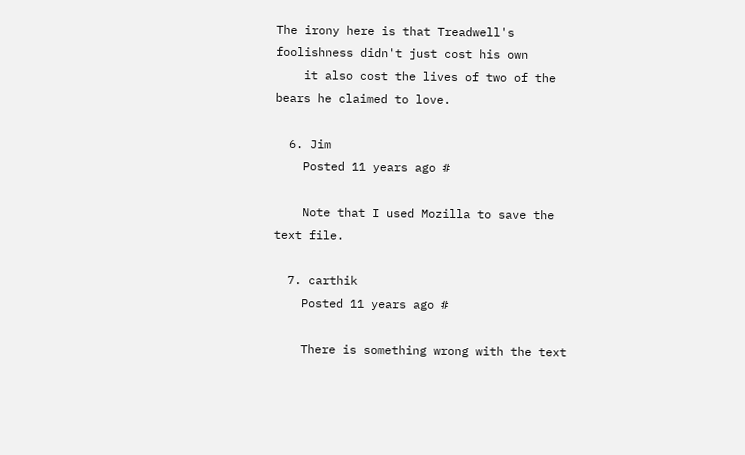The irony here is that Treadwell's foolishness didn't just cost his own
    it also cost the lives of two of the bears he claimed to love.

  6. Jim
    Posted 11 years ago #

    Note that I used Mozilla to save the text file.

  7. carthik
    Posted 11 years ago #

    There is something wrong with the text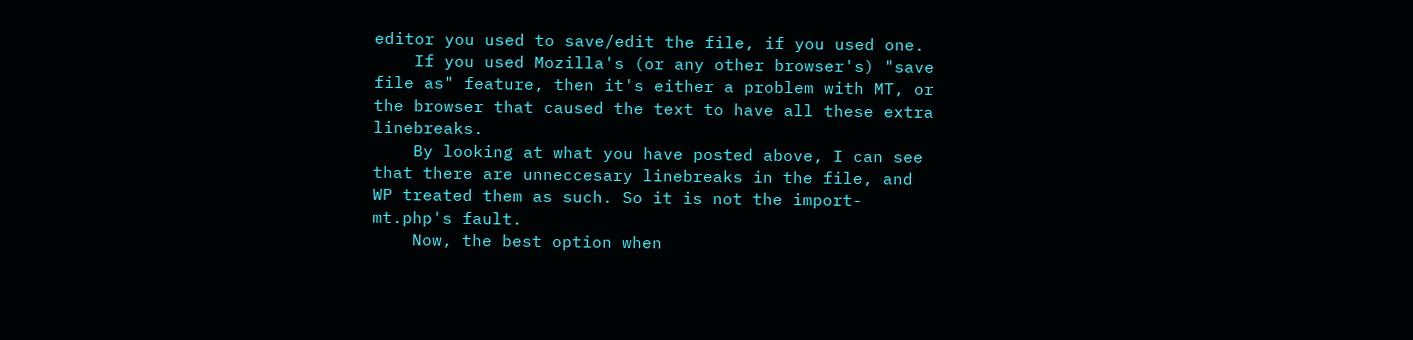editor you used to save/edit the file, if you used one.
    If you used Mozilla's (or any other browser's) "save file as" feature, then it's either a problem with MT, or the browser that caused the text to have all these extra linebreaks.
    By looking at what you have posted above, I can see that there are unneccesary linebreaks in the file, and WP treated them as such. So it is not the import-mt.php's fault.
    Now, the best option when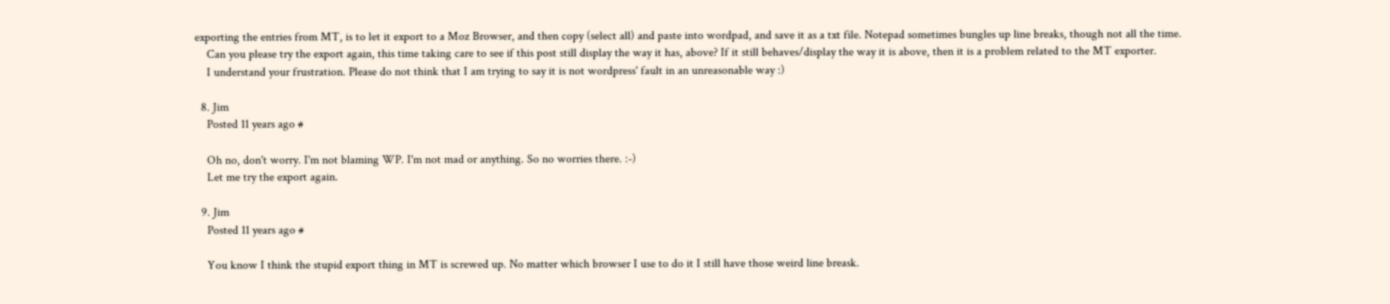exporting the entries from MT, is to let it export to a Moz Browser, and then copy (select all) and paste into wordpad, and save it as a txt file. Notepad sometimes bungles up line breaks, though not all the time.
    Can you please try the export again, this time taking care to see if this post still display the way it has, above? If it still behaves/display the way it is above, then it is a problem related to the MT exporter.
    I understand your frustration. Please do not think that I am trying to say it is not wordpress' fault in an unreasonable way :)

  8. Jim
    Posted 11 years ago #

    Oh no, don't worry. I'm not blaming WP. I'm not mad or anything. So no worries there. :-)
    Let me try the export again.

  9. Jim
    Posted 11 years ago #

    You know I think the stupid export thing in MT is screwed up. No matter which browser I use to do it I still have those weird line breask.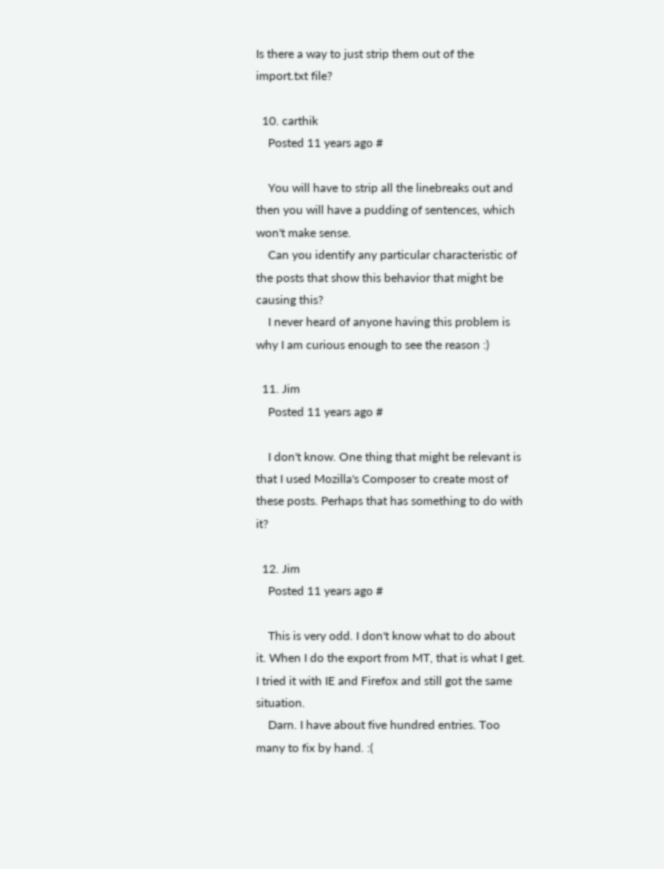Is there a way to just strip them out of the import.txt file?

  10. carthik
    Posted 11 years ago #

    You will have to strip all the linebreaks out and then you will have a pudding of sentences, which won't make sense.
    Can you identify any particular characteristic of the posts that show this behavior that might be causing this?
    I never heard of anyone having this problem is why I am curious enough to see the reason :)

  11. Jim
    Posted 11 years ago #

    I don't know. One thing that might be relevant is that I used Mozilla's Composer to create most of these posts. Perhaps that has something to do with it?

  12. Jim
    Posted 11 years ago #

    This is very odd. I don't know what to do about it. When I do the export from MT, that is what I get. I tried it with IE and Firefox and still got the same situation.
    Darn. I have about five hundred entries. Too many to fix by hand. :(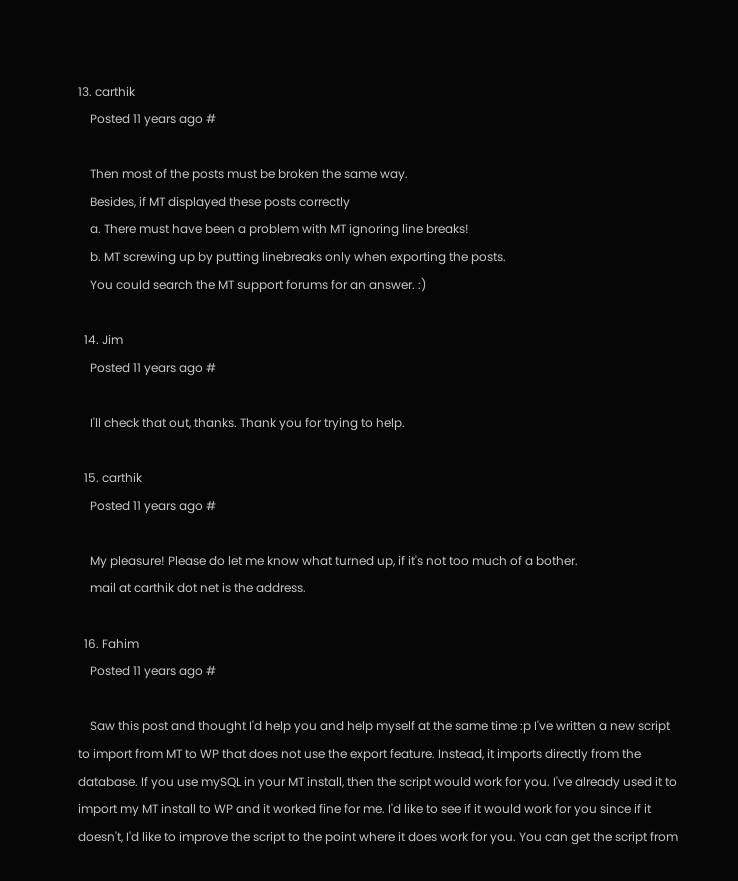13. carthik
    Posted 11 years ago #

    Then most of the posts must be broken the same way.
    Besides, if MT displayed these posts correctly
    a. There must have been a problem with MT ignoring line breaks!
    b. MT screwing up by putting linebreaks only when exporting the posts.
    You could search the MT support forums for an answer. :)

  14. Jim
    Posted 11 years ago #

    I'll check that out, thanks. Thank you for trying to help.

  15. carthik
    Posted 11 years ago #

    My pleasure! Please do let me know what turned up, if it's not too much of a bother.
    mail at carthik dot net is the address.

  16. Fahim
    Posted 11 years ago #

    Saw this post and thought I'd help you and help myself at the same time :p I've written a new script to import from MT to WP that does not use the export feature. Instead, it imports directly from the database. If you use mySQL in your MT install, then the script would work for you. I've already used it to import my MT install to WP and it worked fine for me. I'd like to see if it would work for you since if it doesn't, I'd like to improve the script to the point where it does work for you. You can get the script from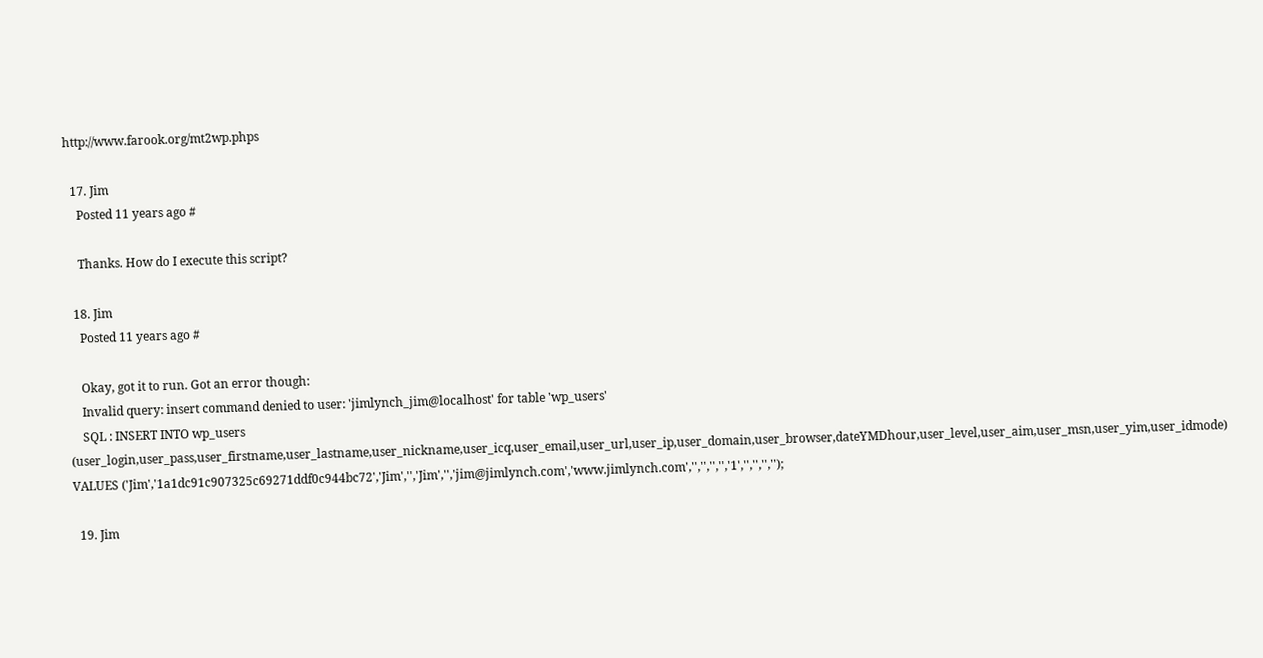http://www.farook.org/mt2wp.phps

  17. Jim
    Posted 11 years ago #

    Thanks. How do I execute this script?

  18. Jim
    Posted 11 years ago #

    Okay, got it to run. Got an error though:
    Invalid query: insert command denied to user: 'jimlynch_jim@localhost' for table 'wp_users'
    SQL : INSERT INTO wp_users (user_login,user_pass,user_firstname,user_lastname,user_nickname,user_icq,user_email,user_url,user_ip,user_domain,user_browser,dateYMDhour,user_level,user_aim,user_msn,user_yim,user_idmode) VALUES ('Jim','1a1dc91c907325c69271ddf0c944bc72','Jim','','Jim','','jim@jimlynch.com','www.jimlynch.com','','','','','1','','','','');

  19. Jim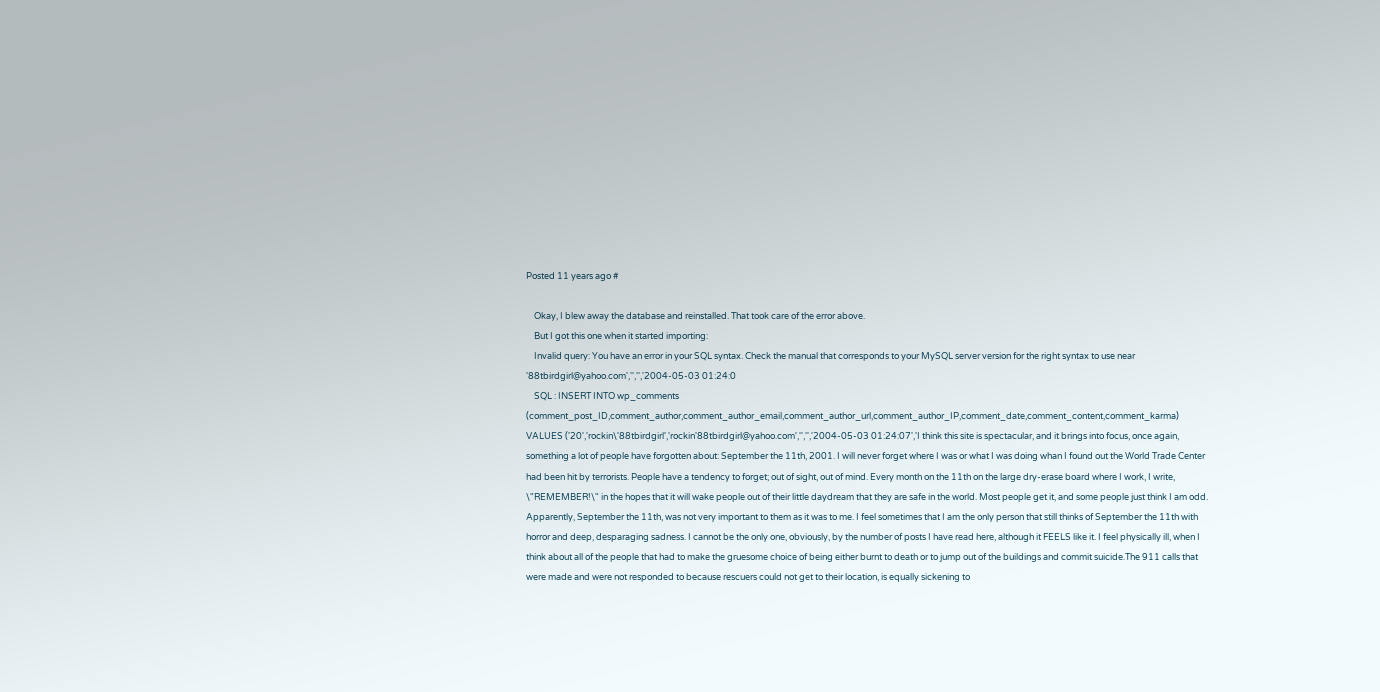Posted 11 years ago #

    Okay, I blew away the database and reinstalled. That took care of the error above.
    But I got this one when it started importing:
    Invalid query: You have an error in your SQL syntax. Check the manual that corresponds to your MySQL server version for the right syntax to use near '88tbirdgirl@yahoo.com','','','2004-05-03 01:24:0
    SQL : INSERT INTO wp_comments (comment_post_ID,comment_author,comment_author_email,comment_author_url,comment_author_IP,comment_date,comment_content,comment_karma) VALUES ('20','rockin\'88tbirdgirl','rockin'88tbirdgirl@yahoo.com','','','2004-05-03 01:24:07','I think this site is spectacular, and it brings into focus, once again, something a lot of people have forgotten about: September the 11th, 2001. I will never forget where I was or what I was doing whan I found out the World Trade Center had been hit by terrorists. People have a tendency to forget; out of sight, out of mind. Every month on the 11th on the large dry-erase board where I work, I write, \"REMEMBER!\" in the hopes that it will wake people out of their little daydream that they are safe in the world. Most people get it, and some people just think I am odd. Apparently, September the 11th, was not very important to them as it was to me. I feel sometimes that I am the only person that still thinks of September the 11th with horror and deep, desparaging sadness. I cannot be the only one, obviously, by the number of posts I have read here, although it FEELS like it. I feel physically ill, when I think about all of the people that had to make the gruesome choice of being either burnt to death or to jump out of the buildings and commit suicide.The 911 calls that were made and were not responded to because rescuers could not get to their location, is equally sickening to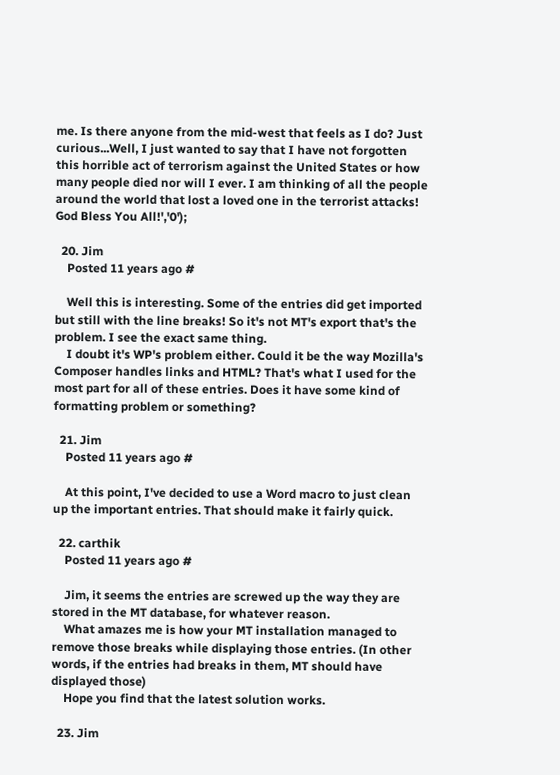me. Is there anyone from the mid-west that feels as I do? Just curious...Well, I just wanted to say that I have not forgotten this horrible act of terrorism against the United States or how many people died nor will I ever. I am thinking of all the people around the world that lost a loved one in the terrorist attacks! God Bless You All!','0');

  20. Jim
    Posted 11 years ago #

    Well this is interesting. Some of the entries did get imported but still with the line breaks! So it's not MT's export that's the problem. I see the exact same thing.
    I doubt it's WP's problem either. Could it be the way Mozilla's Composer handles links and HTML? That's what I used for the most part for all of these entries. Does it have some kind of formatting problem or something?

  21. Jim
    Posted 11 years ago #

    At this point, I've decided to use a Word macro to just clean up the important entries. That should make it fairly quick.

  22. carthik
    Posted 11 years ago #

    Jim, it seems the entries are screwed up the way they are stored in the MT database, for whatever reason.
    What amazes me is how your MT installation managed to remove those breaks while displaying those entries. (In other words, if the entries had breaks in them, MT should have displayed those)
    Hope you find that the latest solution works.

  23. Jim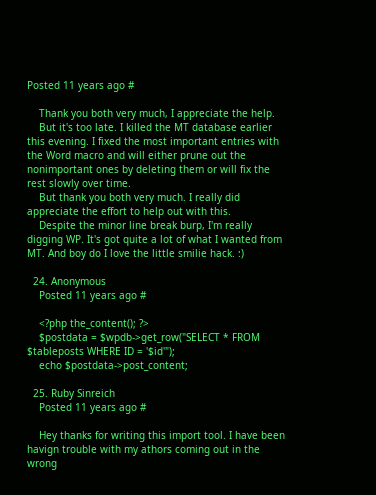Posted 11 years ago #

    Thank you both very much, I appreciate the help.
    But it's too late. I killed the MT database earlier this evening. I fixed the most important entries with the Word macro and will either prune out the nonimportant ones by deleting them or will fix the rest slowly over time.
    But thank you both very much. I really did appreciate the effort to help out with this.
    Despite the minor line break burp, I'm really digging WP. It's got quite a lot of what I wanted from MT. And boy do I love the little smilie hack. :)

  24. Anonymous
    Posted 11 years ago #

    <?php the_content(); ?>
    $postdata = $wpdb->get_row("SELECT * FROM $tableposts WHERE ID = '$id'");
    echo $postdata->post_content;

  25. Ruby Sinreich
    Posted 11 years ago #

    Hey thanks for writing this import tool. I have been havign trouble with my athors coming out in the wrong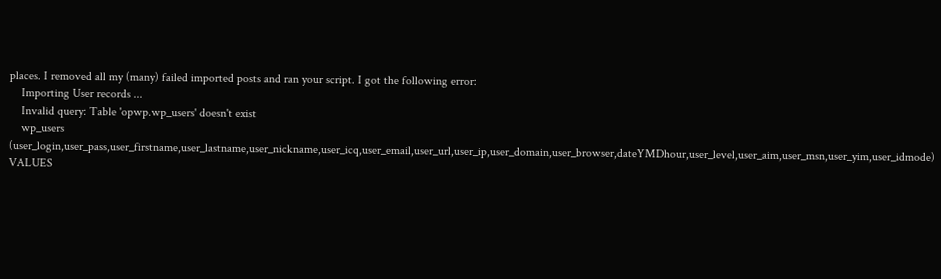places. I removed all my (many) failed imported posts and ran your script. I got the following error:
    Importing User records ...
    Invalid query: Table 'opwp.wp_users' doesn't exist
    wp_users (user_login,user_pass,user_firstname,user_lastname,user_nickname,user_icq,user_email,user_url,user_ip,user_domain,user_browser,dateYMDhour,user_level,user_aim,user_msn,user_yim,user_idmode) VALUES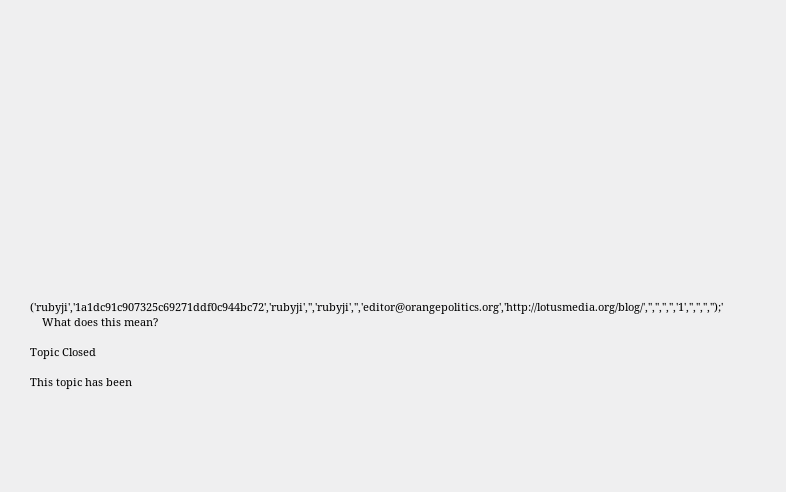('rubyji','1a1dc91c907325c69271ddf0c944bc72','rubyji','','rubyji','','editor@orangepolitics.org','http://lotusmedia.org/blog/','','','','','1','','','','');'
    What does this mean?

Topic Closed

This topic has been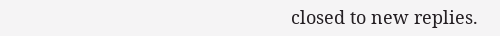closed to new replies.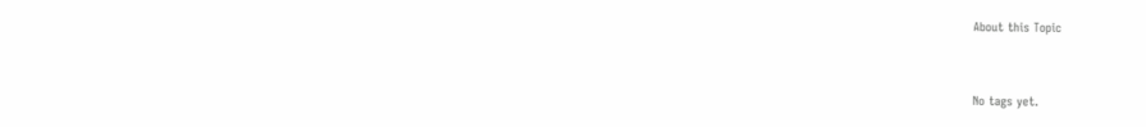About this Topic


No tags yet.